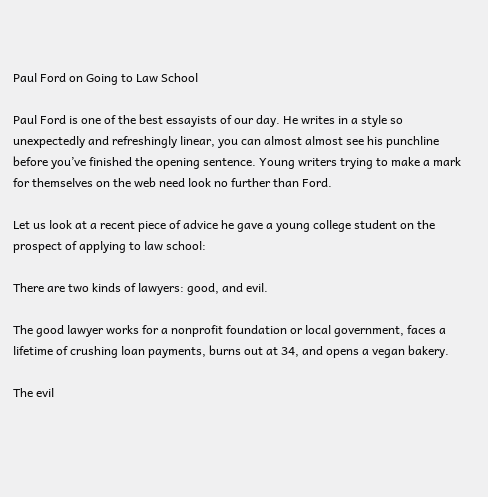Paul Ford on Going to Law School

Paul Ford is one of the best essayists of our day. He writes in a style so unexpectedly and refreshingly linear, you can almost almost see his punchline before you’ve finished the opening sentence. Young writers trying to make a mark for themselves on the web need look no further than Ford.

Let us look at a recent piece of advice he gave a young college student on the prospect of applying to law school:

There are two kinds of lawyers: good, and evil.

The good lawyer works for a nonprofit foundation or local government, faces a lifetime of crushing loan payments, burns out at 34, and opens a vegan bakery.

The evil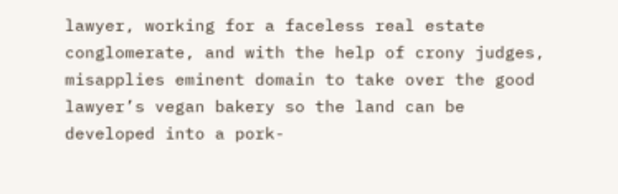lawyer, working for a faceless real estate conglomerate, and with the help of crony judges, misapplies eminent domain to take over the good lawyer’s vegan bakery so the land can be developed into a pork-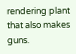rendering plant that also makes guns.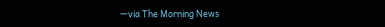—via The Morning News